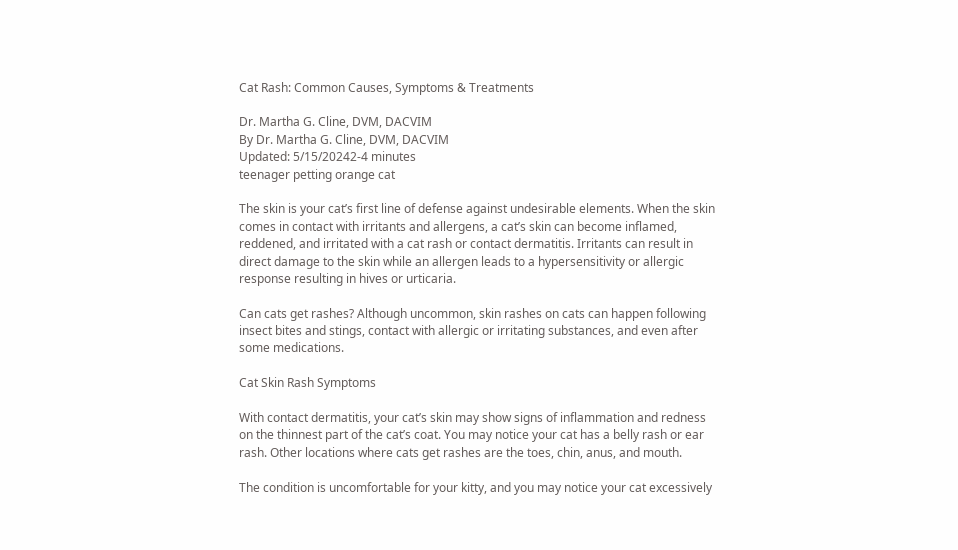Cat Rash: Common Causes, Symptoms & Treatments

Dr. Martha G. Cline, DVM, DACVIM
By Dr. Martha G. Cline, DVM, DACVIM
Updated: 5/15/20242-4 minutes
teenager petting orange cat

The skin is your cat’s first line of defense against undesirable elements. When the skin comes in contact with irritants and allergens, a cat’s skin can become inflamed, reddened, and irritated with a cat rash or contact dermatitis. Irritants can result in direct damage to the skin while an allergen leads to a hypersensitivity or allergic response resulting in hives or urticaria.

Can cats get rashes? Although uncommon, skin rashes on cats can happen following insect bites and stings, contact with allergic or irritating substances, and even after some medications.

Cat Skin Rash Symptoms

With contact dermatitis, your cat’s skin may show signs of inflammation and redness on the thinnest part of the cat’s coat. You may notice your cat has a belly rash or ear rash. Other locations where cats get rashes are the toes, chin, anus, and mouth.

The condition is uncomfortable for your kitty, and you may notice your cat excessively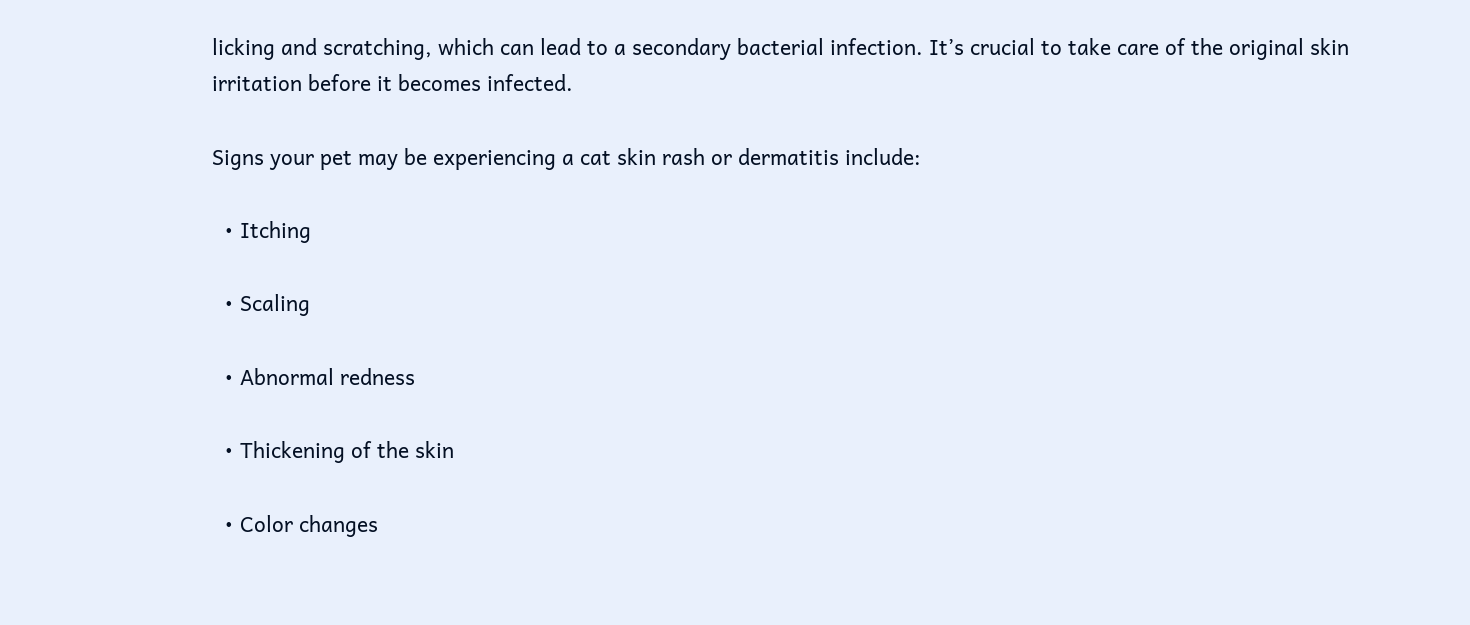licking and scratching, which can lead to a secondary bacterial infection. It’s crucial to take care of the original skin irritation before it becomes infected.

Signs your pet may be experiencing a cat skin rash or dermatitis include:

  • Itching

  • Scaling

  • Abnormal redness

  • Thickening of the skin

  • Color changes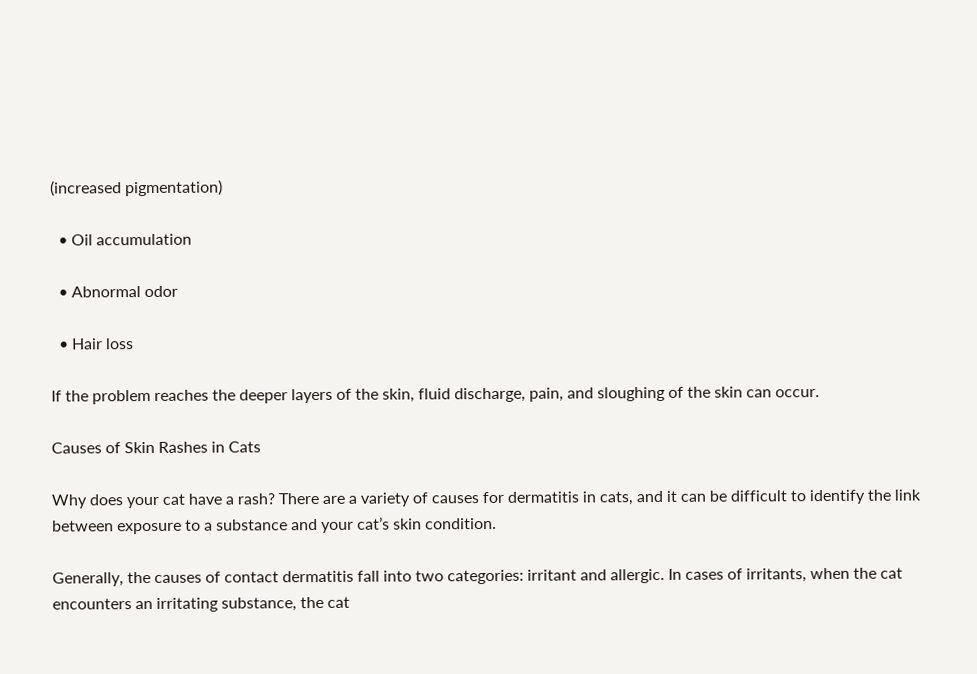(increased pigmentation)

  • Oil accumulation

  • Abnormal odor

  • Hair loss

If the problem reaches the deeper layers of the skin, fluid discharge, pain, and sloughing of the skin can occur.

Causes of Skin Rashes in Cats

Why does your cat have a rash? There are a variety of causes for dermatitis in cats, and it can be difficult to identify the link between exposure to a substance and your cat’s skin condition.

Generally, the causes of contact dermatitis fall into two categories: irritant and allergic. In cases of irritants, when the cat encounters an irritating substance, the cat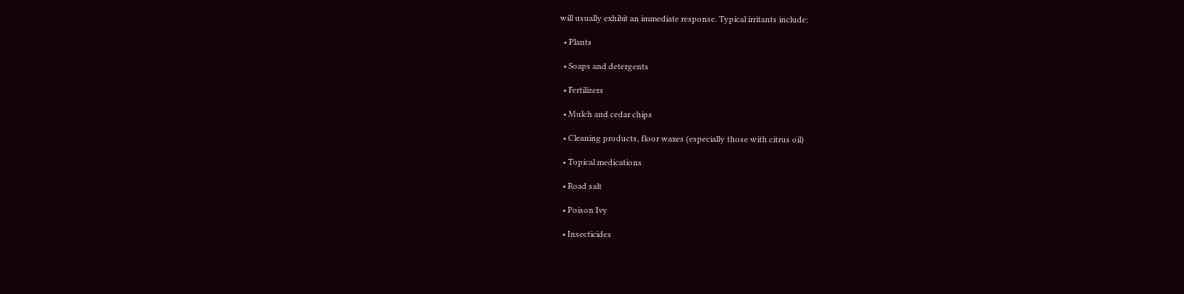will usually exhibit an immediate response. Typical irritants include:

  • Plants

  • Soaps and detergents

  • Fertilizers

  • Mulch and cedar chips

  • Cleaning products, floor waxes (especially those with citrus oil)

  • Topical medications

  • Road salt

  • Poison Ivy

  • Insecticides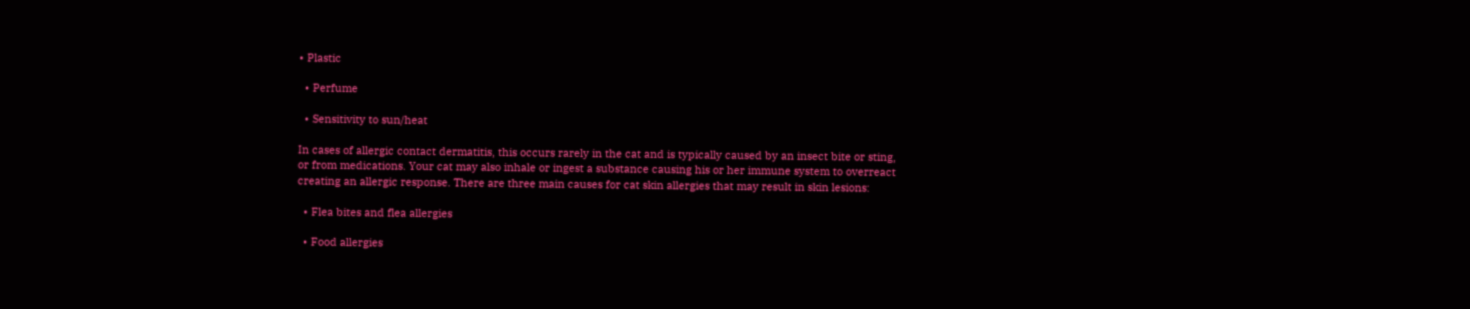• Plastic

  • Perfume

  • Sensitivity to sun/heat

In cases of allergic contact dermatitis, this occurs rarely in the cat and is typically caused by an insect bite or sting, or from medications. Your cat may also inhale or ingest a substance causing his or her immune system to overreact creating an allergic response. There are three main causes for cat skin allergies that may result in skin lesions:

  • Flea bites and flea allergies

  • Food allergies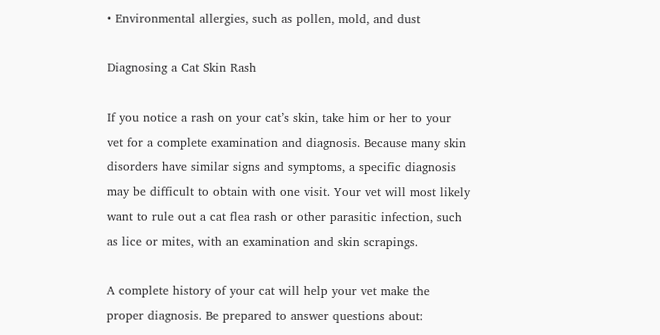• Environmental allergies, such as pollen, mold, and dust

Diagnosing a Cat Skin Rash

If you notice a rash on your cat’s skin, take him or her to your vet for a complete examination and diagnosis. Because many skin disorders have similar signs and symptoms, a specific diagnosis may be difficult to obtain with one visit. Your vet will most likely want to rule out a cat flea rash or other parasitic infection, such as lice or mites, with an examination and skin scrapings.

A complete history of your cat will help your vet make the proper diagnosis. Be prepared to answer questions about: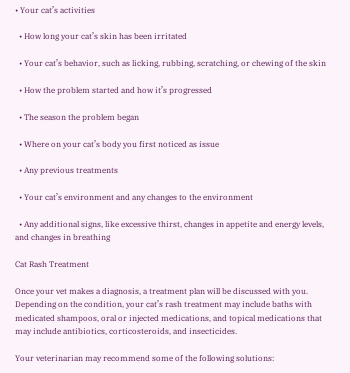• Your cat’s activities

  • How long your cat’s skin has been irritated

  • Your cat’s behavior, such as licking, rubbing, scratching, or chewing of the skin

  • How the problem started and how it’s progressed

  • The season the problem began

  • Where on your cat’s body you first noticed as issue

  • Any previous treatments

  • Your cat’s environment and any changes to the environment

  • Any additional signs, like excessive thirst, changes in appetite and energy levels, and changes in breathing

Cat Rash Treatment

Once your vet makes a diagnosis, a treatment plan will be discussed with you. Depending on the condition, your cat’s rash treatment may include baths with medicated shampoos, oral or injected medications, and topical medications that may include antibiotics, corticosteroids, and insecticides.

Your veterinarian may recommend some of the following solutions: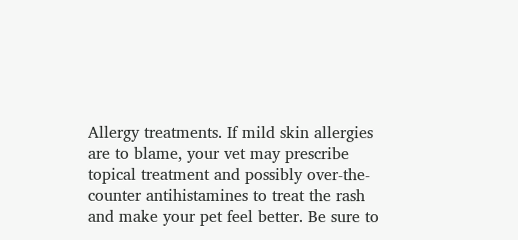Allergy treatments. If mild skin allergies are to blame, your vet may prescribe topical treatment and possibly over-the-counter antihistamines to treat the rash and make your pet feel better. Be sure to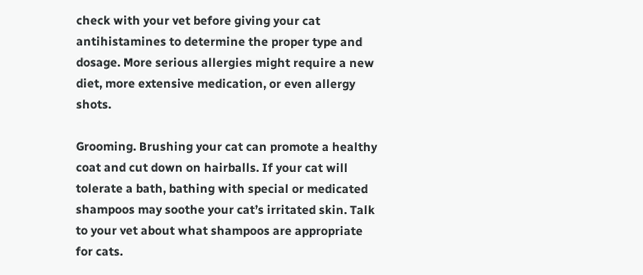check with your vet before giving your cat antihistamines to determine the proper type and dosage. More serious allergies might require a new diet, more extensive medication, or even allergy shots.

Grooming. Brushing your cat can promote a healthy coat and cut down on hairballs. If your cat will tolerate a bath, bathing with special or medicated shampoos may soothe your cat’s irritated skin. Talk to your vet about what shampoos are appropriate for cats.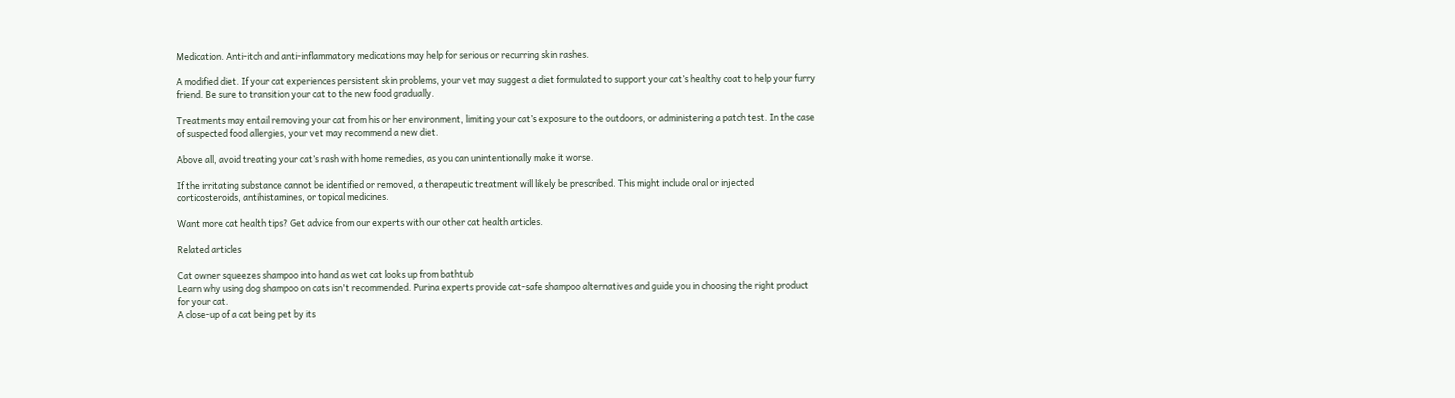Medication. Anti-itch and anti-inflammatory medications may help for serious or recurring skin rashes.

A modified diet. If your cat experiences persistent skin problems, your vet may suggest a diet formulated to support your cat’s healthy coat to help your furry friend. Be sure to transition your cat to the new food gradually.

Treatments may entail removing your cat from his or her environment, limiting your cat’s exposure to the outdoors, or administering a patch test. In the case of suspected food allergies, your vet may recommend a new diet.

Above all, avoid treating your cat’s rash with home remedies, as you can unintentionally make it worse.

If the irritating substance cannot be identified or removed, a therapeutic treatment will likely be prescribed. This might include oral or injected corticosteroids, antihistamines, or topical medicines.

Want more cat health tips? Get advice from our experts with our other cat health articles.

Related articles

Cat owner squeezes shampoo into hand as wet cat looks up from bathtub
Learn why using dog shampoo on cats isn't recommended. Purina experts provide cat-safe shampoo alternatives and guide you in choosing the right product for your cat.
A close-up of a cat being pet by its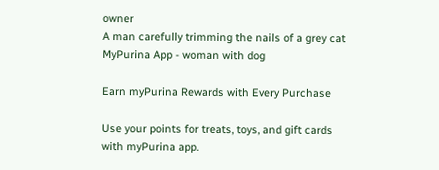owner
A man carefully trimming the nails of a grey cat
MyPurina App - woman with dog

Earn myPurina Rewards with Every Purchase

Use your points for treats, toys, and gift cards with myPurina app.